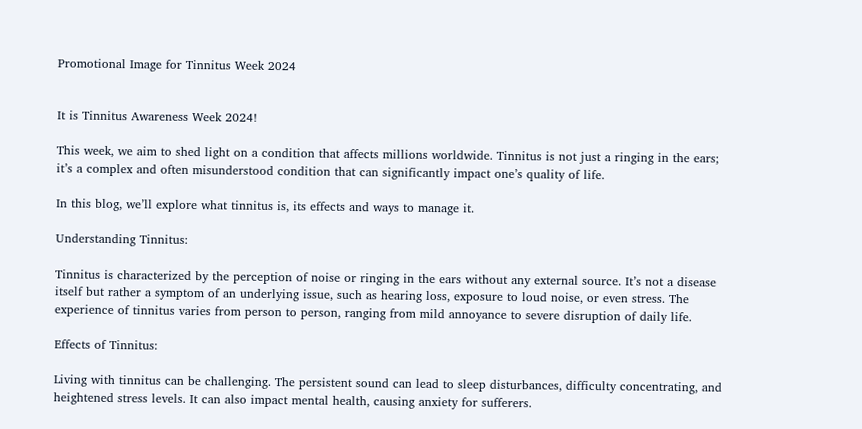Promotional Image for Tinnitus Week 2024


It is Tinnitus Awareness Week 2024!

This week, we aim to shed light on a condition that affects millions worldwide. Tinnitus is not just a ringing in the ears; it’s a complex and often misunderstood condition that can significantly impact one’s quality of life.

In this blog, we’ll explore what tinnitus is, its effects and ways to manage it.

Understanding Tinnitus:

Tinnitus is characterized by the perception of noise or ringing in the ears without any external source. It’s not a disease itself but rather a symptom of an underlying issue, such as hearing loss, exposure to loud noise, or even stress. The experience of tinnitus varies from person to person, ranging from mild annoyance to severe disruption of daily life.

Effects of Tinnitus:

Living with tinnitus can be challenging. The persistent sound can lead to sleep disturbances, difficulty concentrating, and heightened stress levels. It can also impact mental health, causing anxiety for sufferers.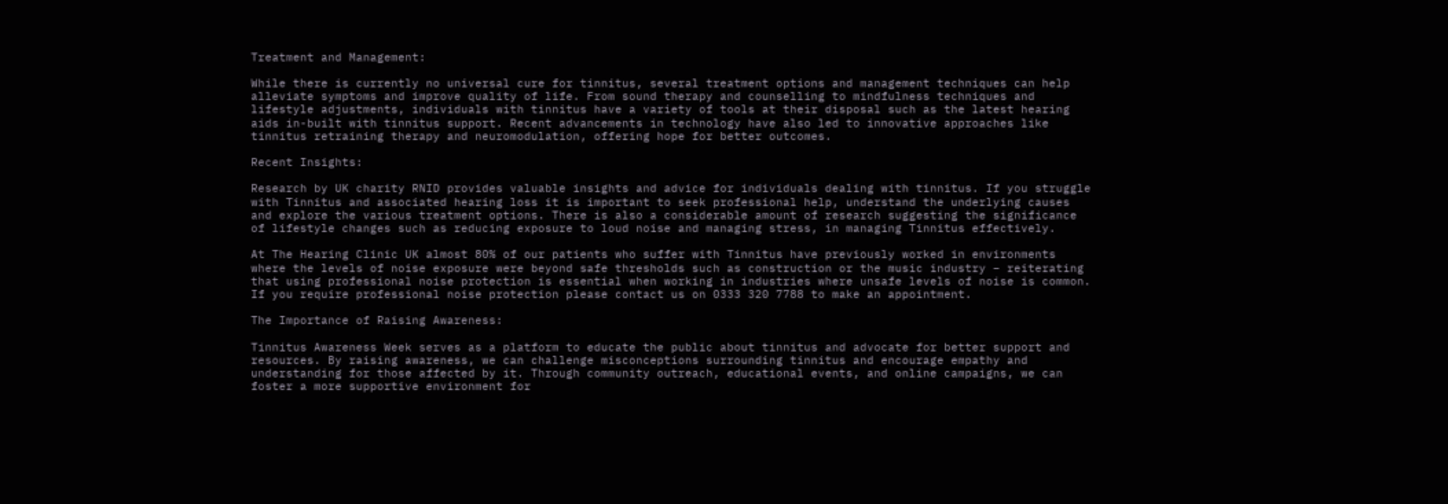Treatment and Management:

While there is currently no universal cure for tinnitus, several treatment options and management techniques can help alleviate symptoms and improve quality of life. From sound therapy and counselling to mindfulness techniques and lifestyle adjustments, individuals with tinnitus have a variety of tools at their disposal such as the latest hearing aids in-built with tinnitus support. Recent advancements in technology have also led to innovative approaches like tinnitus retraining therapy and neuromodulation, offering hope for better outcomes.

Recent Insights:

Research by UK charity RNID provides valuable insights and advice for individuals dealing with tinnitus. If you struggle with Tinnitus and associated hearing loss it is important to seek professional help, understand the underlying causes and explore the various treatment options. There is also a considerable amount of research suggesting the significance of lifestyle changes such as reducing exposure to loud noise and managing stress, in managing Tinnitus effectively.

At The Hearing Clinic UK almost 80% of our patients who suffer with Tinnitus have previously worked in environments where the levels of noise exposure were beyond safe thresholds such as construction or the music industry – reiterating that using professional noise protection is essential when working in industries where unsafe levels of noise is common. If you require professional noise protection please contact us on 0333 320 7788 to make an appointment.

The Importance of Raising Awareness:

Tinnitus Awareness Week serves as a platform to educate the public about tinnitus and advocate for better support and resources. By raising awareness, we can challenge misconceptions surrounding tinnitus and encourage empathy and understanding for those affected by it. Through community outreach, educational events, and online campaigns, we can foster a more supportive environment for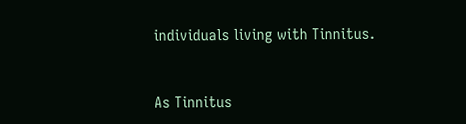individuals living with Tinnitus.


As Tinnitus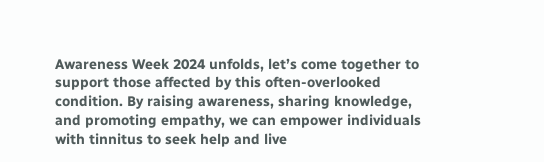Awareness Week 2024 unfolds, let’s come together to support those affected by this often-overlooked condition. By raising awareness, sharing knowledge, and promoting empathy, we can empower individuals with tinnitus to seek help and live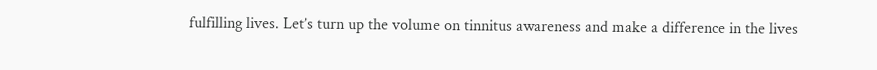fulfilling lives. Let’s turn up the volume on tinnitus awareness and make a difference in the lives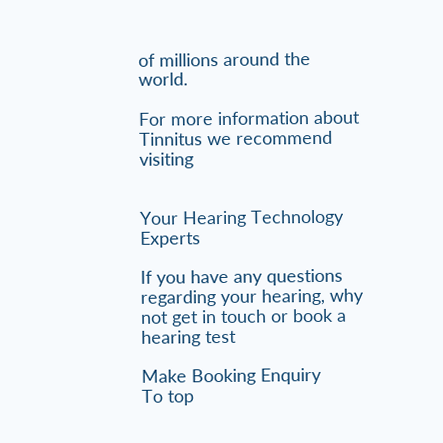of millions around the world.

For more information about Tinnitus we recommend visiting


Your Hearing Technology Experts

If you have any questions regarding your hearing, why not get in touch or book a hearing test

Make Booking Enquiry
To top